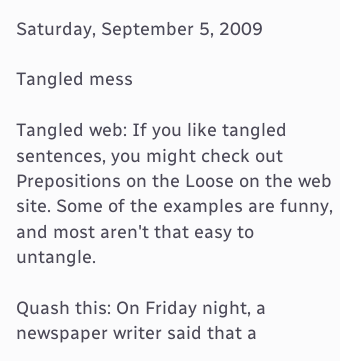Saturday, September 5, 2009

Tangled mess

Tangled web: If you like tangled sentences, you might check out Prepositions on the Loose on the web site. Some of the examples are funny, and most aren't that easy to untangle.

Quash this: On Friday night, a newspaper writer said that a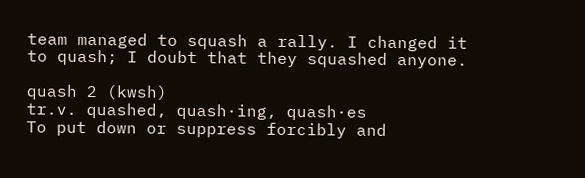team managed to squash a rally. I changed it to quash; I doubt that they squashed anyone.

quash 2 (kwsh)
tr.v. quashed, quash·ing, quash·es
To put down or suppress forcibly and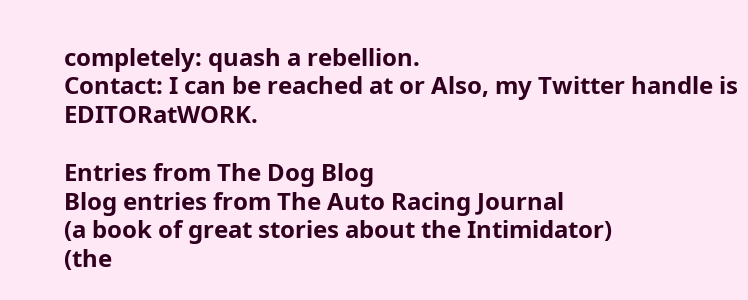completely: quash a rebellion.
Contact: I can be reached at or Also, my Twitter handle is EDITORatWORK.

Entries from The Dog Blog
Blog entries from The Auto Racing Journal
(a book of great stories about the Intimidator)
(the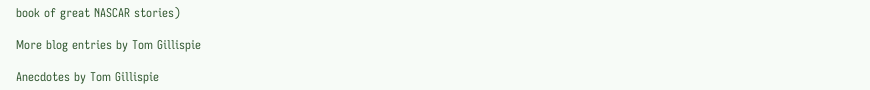book of great NASCAR stories)

More blog entries by Tom Gillispie

Anecdotes by Tom Gillispie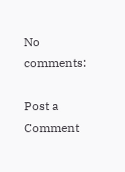No comments:

Post a Comment